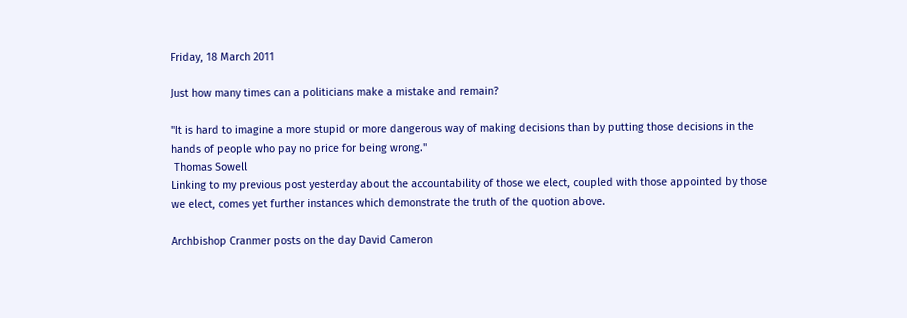Friday, 18 March 2011

Just how many times can a politicians make a mistake and remain?

"It is hard to imagine a more stupid or more dangerous way of making decisions than by putting those decisions in the hands of people who pay no price for being wrong."
 Thomas Sowell
Linking to my previous post yesterday about the accountability of those we elect, coupled with those appointed by those we elect, comes yet further instances which demonstrate the truth of the quotion above.

Archbishop Cranmer posts on the day David Cameron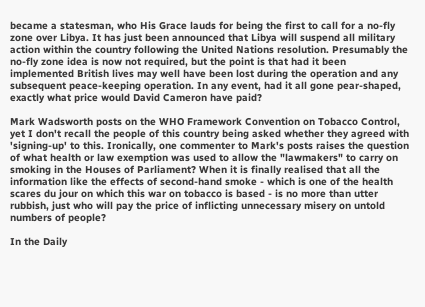became a statesman, who His Grace lauds for being the first to call for a no-fly zone over Libya. It has just been announced that Libya will suspend all military action within the country following the United Nations resolution. Presumably the no-fly zone idea is now not required, but the point is that had it been implemented British lives may well have been lost during the operation and any subsequent peace-keeping operation. In any event, had it all gone pear-shaped, exactly what price would David Cameron have paid?

Mark Wadsworth posts on the WHO Framework Convention on Tobacco Control, yet I don't recall the people of this country being asked whether they agreed with 'signing-up' to this. Ironically, one commenter to Mark's posts raises the question of what health or law exemption was used to allow the "lawmakers" to carry on smoking in the Houses of Parliament? When it is finally realised that all the information like the effects of second-hand smoke - which is one of the health scares du jour on which this war on tobacco is based - is no more than utter rubbish, just who will pay the price of inflicting unnecessary misery on untold numbers of people?

In the Daily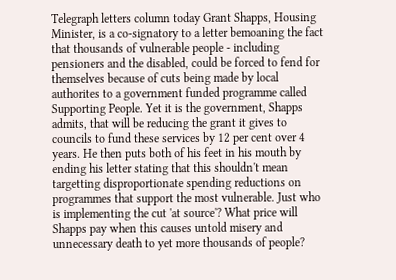Telegraph letters column today Grant Shapps, Housing Minister, is a co-signatory to a letter bemoaning the fact that thousands of vulnerable people - including pensioners and the disabled, could be forced to fend for themselves because of cuts being made by local authorites to a government funded programme called Supporting People. Yet it is the government, Shapps admits, that will be reducing the grant it gives to councils to fund these services by 12 per cent over 4 years. He then puts both of his feet in his mouth by ending his letter stating that this shouldn't mean targetting disproportionate spending reductions on programmes that support the most vulnerable. Just who is implementing the cut 'at source'? What price will Shapps pay when this causes untold misery and unnecessary death to yet more thousands of people?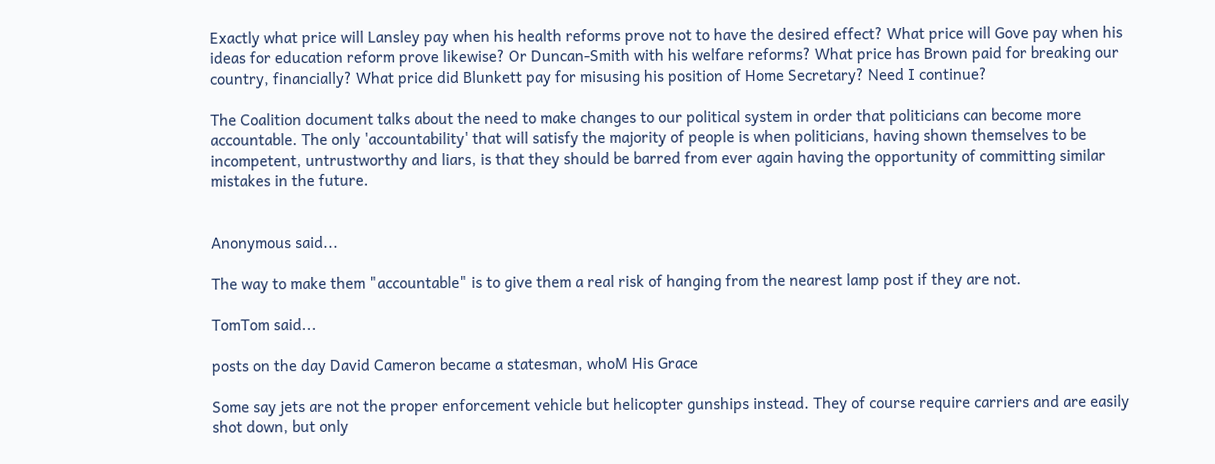Exactly what price will Lansley pay when his health reforms prove not to have the desired effect? What price will Gove pay when his ideas for education reform prove likewise? Or Duncan-Smith with his welfare reforms? What price has Brown paid for breaking our country, financially? What price did Blunkett pay for misusing his position of Home Secretary? Need I continue?

The Coalition document talks about the need to make changes to our political system in order that politicians can become more accountable. The only 'accountability' that will satisfy the majority of people is when politicians, having shown themselves to be incompetent, untrustworthy and liars, is that they should be barred from ever again having the opportunity of committing similar mistakes in the future.


Anonymous said...

The way to make them "accountable" is to give them a real risk of hanging from the nearest lamp post if they are not.

TomTom said...

posts on the day David Cameron became a statesman, whoM His Grace

Some say jets are not the proper enforcement vehicle but helicopter gunships instead. They of course require carriers and are easily shot down, but only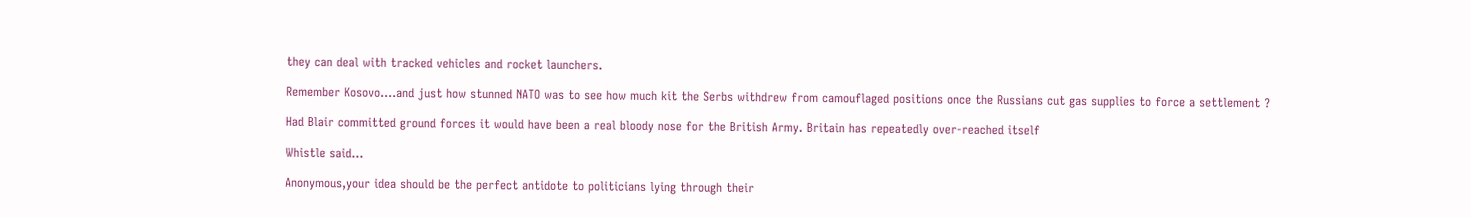they can deal with tracked vehicles and rocket launchers.

Remember Kosovo....and just how stunned NATO was to see how much kit the Serbs withdrew from camouflaged positions once the Russians cut gas supplies to force a settlement ?

Had Blair committed ground forces it would have been a real bloody nose for the British Army. Britain has repeatedly over-reached itself

Whistle said...

Anonymous,your idea should be the perfect antidote to politicians lying through their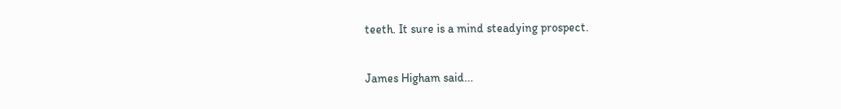teeth. It sure is a mind steadying prospect.

James Higham said...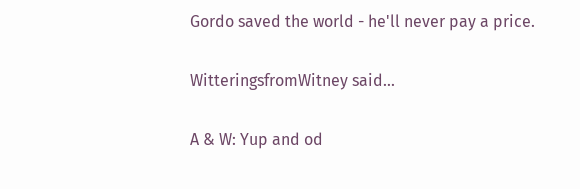Gordo saved the world - he'll never pay a price.

WitteringsfromWitney said...

A & W: Yup and od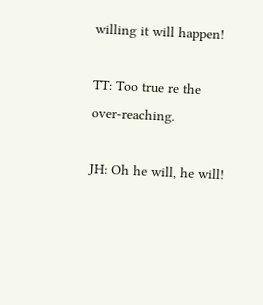willing it will happen!

TT: Too true re the over-reaching.

JH: Oh he will, he will!